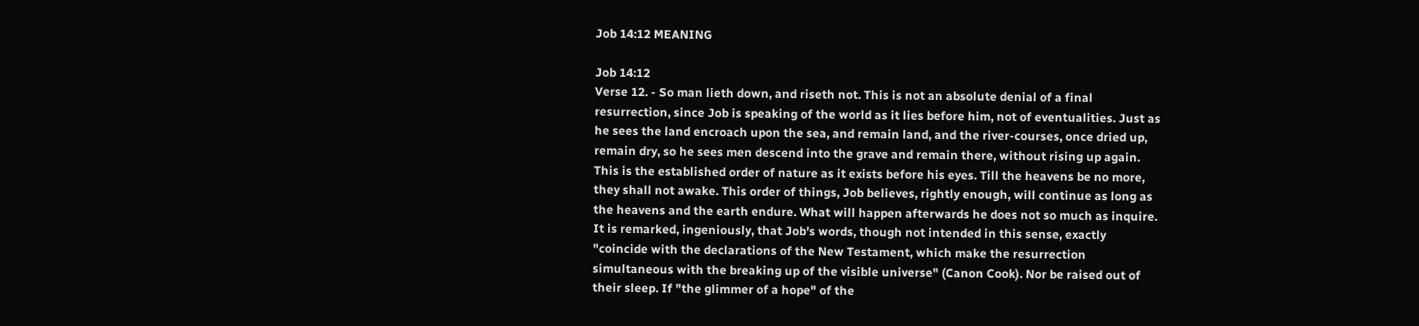Job 14:12 MEANING

Job 14:12
Verse 12. - So man lieth down, and riseth not. This is not an absolute denial of a final resurrection, since Job is speaking of the world as it lies before him, not of eventualities. Just as he sees the land encroach upon the sea, and remain land, and the river-courses, once dried up, remain dry, so he sees men descend into the grave and remain there, without rising up again. This is the established order of nature as it exists before his eyes. Till the heavens be no more, they shall not awake. This order of things, Job believes, rightly enough, will continue as long as the heavens and the earth endure. What will happen afterwards he does not so much as inquire. It is remarked, ingeniously, that Job's words, though not intended in this sense, exactly "coincide with the declarations of the New Testament, which make the resurrection simultaneous with the breaking up of the visible universe" (Canon Cook). Nor be raised out of their sleep. If "the glimmer of a hope" of the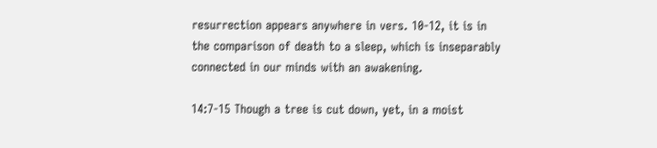resurrection appears anywhere in vers. 10-12, it is in the comparison of death to a sleep, which is inseparably connected in our minds with an awakening.

14:7-15 Though a tree is cut down, yet, in a moist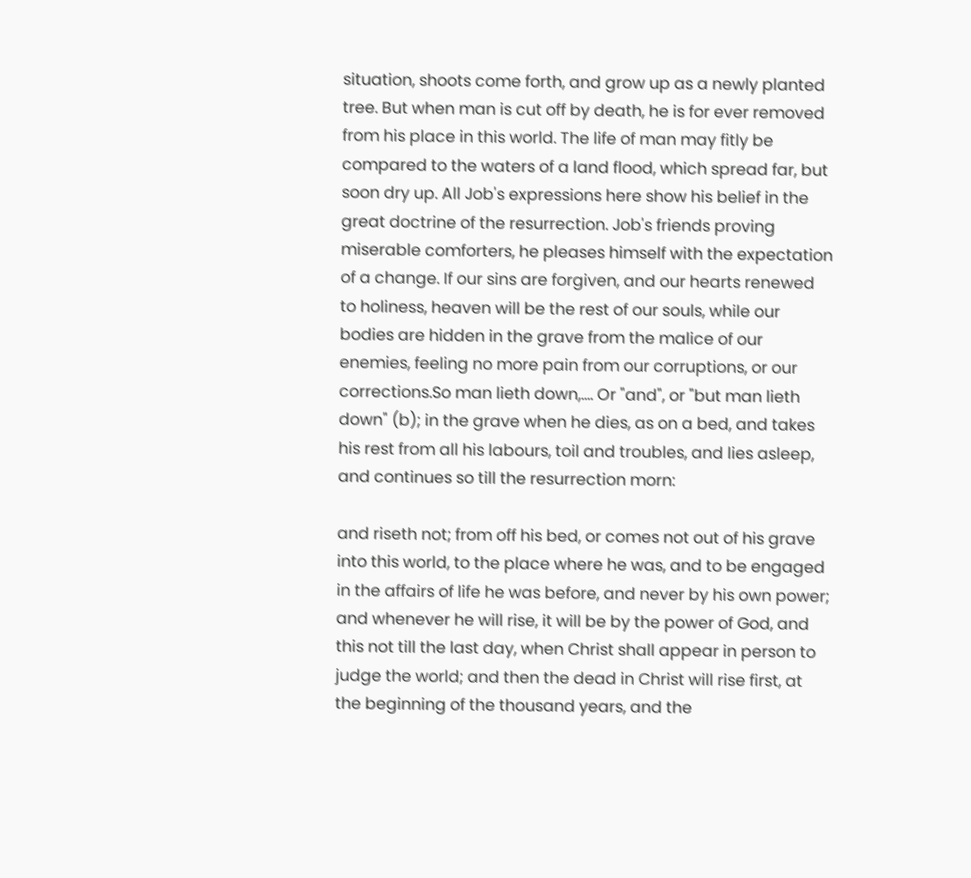situation, shoots come forth, and grow up as a newly planted tree. But when man is cut off by death, he is for ever removed from his place in this world. The life of man may fitly be compared to the waters of a land flood, which spread far, but soon dry up. All Job's expressions here show his belief in the great doctrine of the resurrection. Job's friends proving miserable comforters, he pleases himself with the expectation of a change. If our sins are forgiven, and our hearts renewed to holiness, heaven will be the rest of our souls, while our bodies are hidden in the grave from the malice of our enemies, feeling no more pain from our corruptions, or our corrections.So man lieth down,.... Or "and", or "but man lieth down" (b); in the grave when he dies, as on a bed, and takes his rest from all his labours, toil and troubles, and lies asleep, and continues so till the resurrection morn:

and riseth not; from off his bed, or comes not out of his grave into this world, to the place where he was, and to be engaged in the affairs of life he was before, and never by his own power; and whenever he will rise, it will be by the power of God, and this not till the last day, when Christ shall appear in person to judge the world; and then the dead in Christ will rise first, at the beginning of the thousand years, and the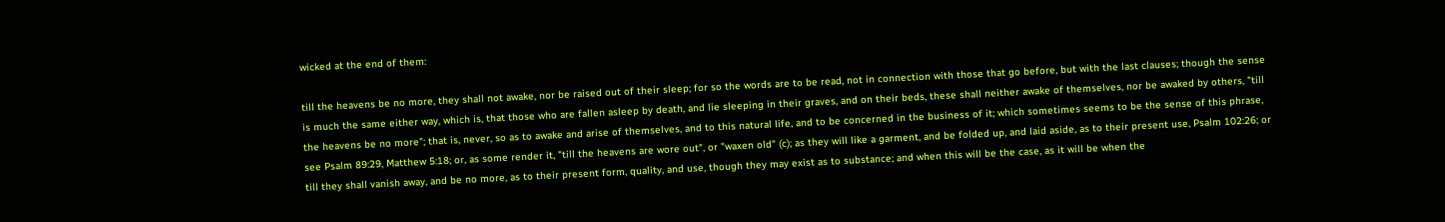wicked at the end of them:

till the heavens be no more, they shall not awake, nor be raised out of their sleep; for so the words are to be read, not in connection with those that go before, but with the last clauses; though the sense is much the same either way, which is, that those who are fallen asleep by death, and lie sleeping in their graves, and on their beds, these shall neither awake of themselves, nor be awaked by others, "till the heavens be no more"; that is, never, so as to awake and arise of themselves, and to this natural life, and to be concerned in the business of it; which sometimes seems to be the sense of this phrase, see Psalm 89:29, Matthew 5:18; or, as some render it, "till the heavens are wore out", or "waxen old" (c); as they will like a garment, and be folded up, and laid aside, as to their present use, Psalm 102:26; or till they shall vanish away, and be no more, as to their present form, quality, and use, though they may exist as to substance; and when this will be the case, as it will be when the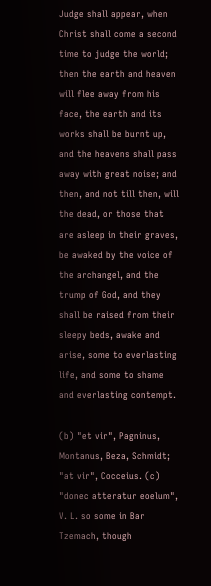Judge shall appear, when Christ shall come a second time to judge the world; then the earth and heaven will flee away from his face, the earth and its works shall be burnt up, and the heavens shall pass away with great noise; and then, and not till then, will the dead, or those that are asleep in their graves, be awaked by the voice of the archangel, and the trump of God, and they shall be raised from their sleepy beds, awake and arise, some to everlasting life, and some to shame and everlasting contempt.

(b) "et vir", Pagninus, Montanus, Beza, Schmidt; "at vir", Cocceius. (c) "donec atteratur eoelum", V. L. so some in Bar Tzemach, though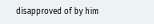disapproved of by him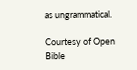as ungrammatical.

Courtesy of Open Bible